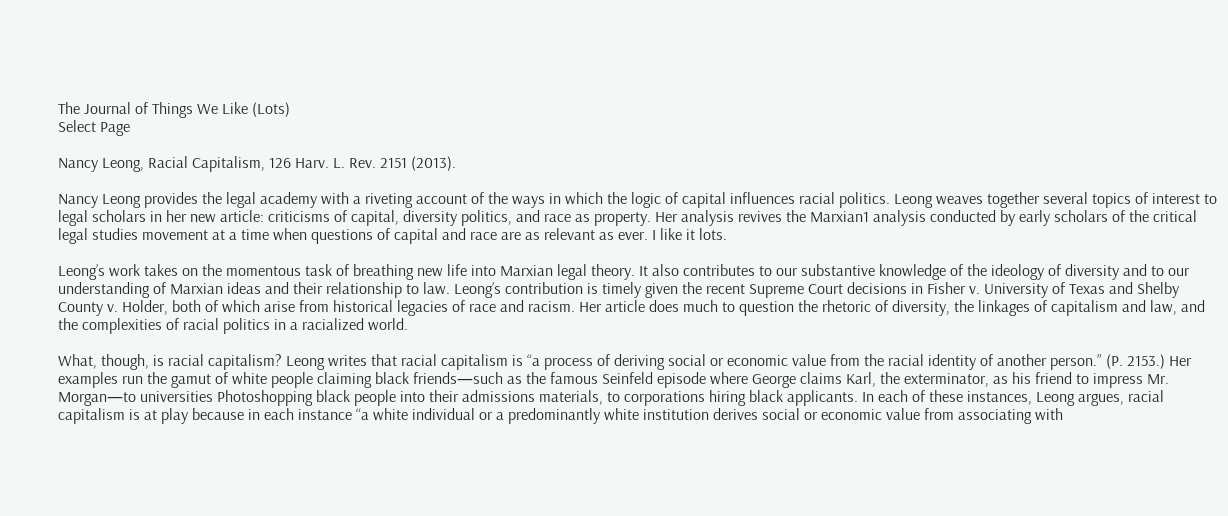The Journal of Things We Like (Lots)
Select Page

Nancy Leong, Racial Capitalism, 126 Harv. L. Rev. 2151 (2013).

Nancy Leong provides the legal academy with a riveting account of the ways in which the logic of capital influences racial politics. Leong weaves together several topics of interest to legal scholars in her new article: criticisms of capital, diversity politics, and race as property. Her analysis revives the Marxian1 analysis conducted by early scholars of the critical legal studies movement at a time when questions of capital and race are as relevant as ever. I like it lots.

Leong’s work takes on the momentous task of breathing new life into Marxian legal theory. It also contributes to our substantive knowledge of the ideology of diversity and to our understanding of Marxian ideas and their relationship to law. Leong’s contribution is timely given the recent Supreme Court decisions in Fisher v. University of Texas and Shelby County v. Holder, both of which arise from historical legacies of race and racism. Her article does much to question the rhetoric of diversity, the linkages of capitalism and law, and the complexities of racial politics in a racialized world.

What, though, is racial capitalism? Leong writes that racial capitalism is “a process of deriving social or economic value from the racial identity of another person.” (P. 2153.) Her examples run the gamut of white people claiming black friends—such as the famous Seinfeld episode where George claims Karl, the exterminator, as his friend to impress Mr. Morgan—to universities Photoshopping black people into their admissions materials, to corporations hiring black applicants. In each of these instances, Leong argues, racial capitalism is at play because in each instance “a white individual or a predominantly white institution derives social or economic value from associating with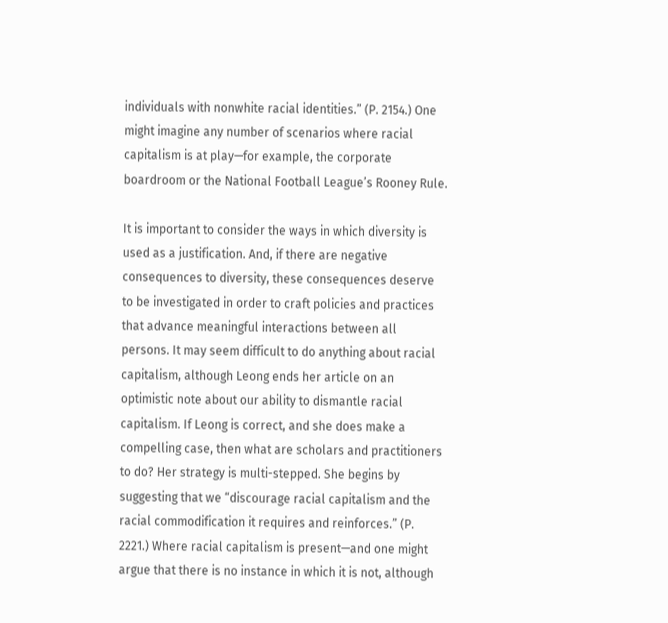individuals with nonwhite racial identities.” (P. 2154.) One might imagine any number of scenarios where racial capitalism is at play—for example, the corporate boardroom or the National Football League’s Rooney Rule.

It is important to consider the ways in which diversity is used as a justification. And, if there are negative consequences to diversity, these consequences deserve to be investigated in order to craft policies and practices that advance meaningful interactions between all persons. It may seem difficult to do anything about racial capitalism, although Leong ends her article on an optimistic note about our ability to dismantle racial capitalism. If Leong is correct, and she does make a compelling case, then what are scholars and practitioners to do? Her strategy is multi-stepped. She begins by suggesting that we “discourage racial capitalism and the racial commodification it requires and reinforces.” (P. 2221.) Where racial capitalism is present—and one might argue that there is no instance in which it is not, although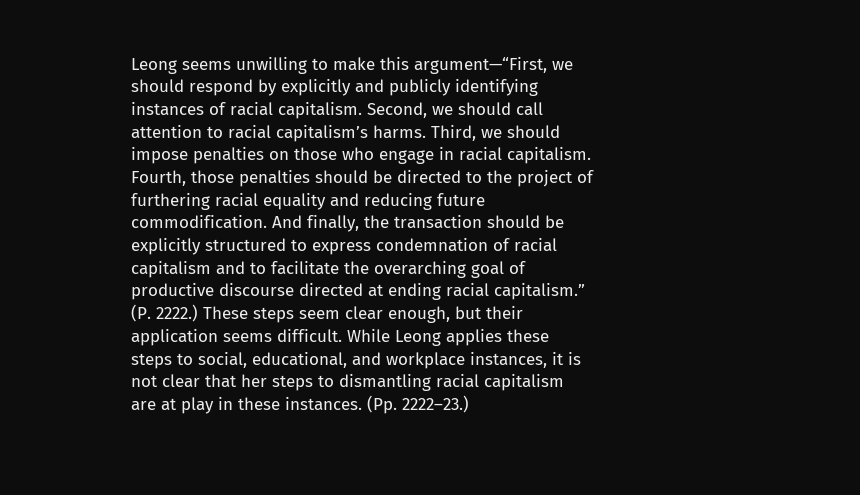Leong seems unwilling to make this argument—“First, we should respond by explicitly and publicly identifying instances of racial capitalism. Second, we should call attention to racial capitalism’s harms. Third, we should impose penalties on those who engage in racial capitalism. Fourth, those penalties should be directed to the project of furthering racial equality and reducing future commodification. And finally, the transaction should be explicitly structured to express condemnation of racial capitalism and to facilitate the overarching goal of productive discourse directed at ending racial capitalism.” (P. 2222.) These steps seem clear enough, but their application seems difficult. While Leong applies these steps to social, educational, and workplace instances, it is not clear that her steps to dismantling racial capitalism are at play in these instances. (Pp. 2222–23.)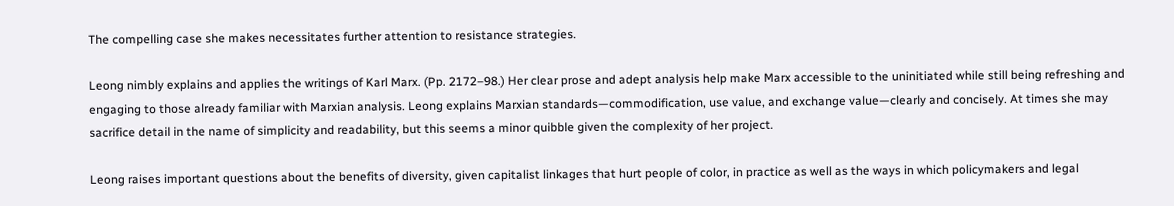The compelling case she makes necessitates further attention to resistance strategies.

Leong nimbly explains and applies the writings of Karl Marx. (Pp. 2172–98.) Her clear prose and adept analysis help make Marx accessible to the uninitiated while still being refreshing and engaging to those already familiar with Marxian analysis. Leong explains Marxian standards—commodification, use value, and exchange value—clearly and concisely. At times she may sacrifice detail in the name of simplicity and readability, but this seems a minor quibble given the complexity of her project.

Leong raises important questions about the benefits of diversity, given capitalist linkages that hurt people of color, in practice as well as the ways in which policymakers and legal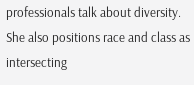professionals talk about diversity. She also positions race and class as intersecting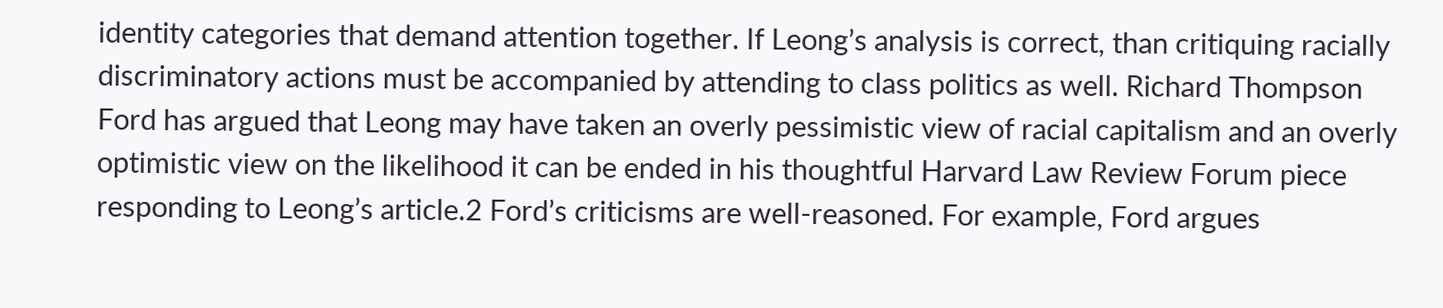identity categories that demand attention together. If Leong’s analysis is correct, than critiquing racially discriminatory actions must be accompanied by attending to class politics as well. Richard Thompson Ford has argued that Leong may have taken an overly pessimistic view of racial capitalism and an overly optimistic view on the likelihood it can be ended in his thoughtful Harvard Law Review Forum piece responding to Leong’s article.2 Ford’s criticisms are well-reasoned. For example, Ford argues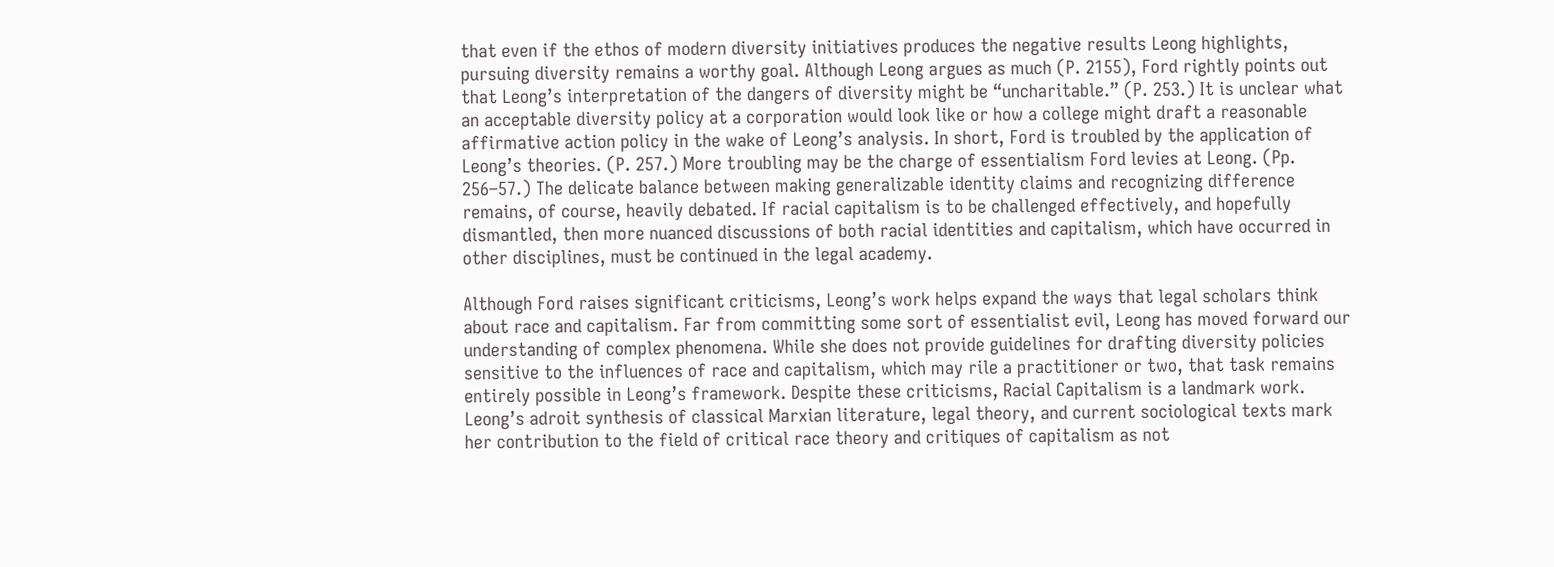that even if the ethos of modern diversity initiatives produces the negative results Leong highlights, pursuing diversity remains a worthy goal. Although Leong argues as much (P. 2155), Ford rightly points out that Leong’s interpretation of the dangers of diversity might be “uncharitable.” (P. 253.) It is unclear what an acceptable diversity policy at a corporation would look like or how a college might draft a reasonable affirmative action policy in the wake of Leong’s analysis. In short, Ford is troubled by the application of Leong’s theories. (P. 257.) More troubling may be the charge of essentialism Ford levies at Leong. (Pp. 256–57.) The delicate balance between making generalizable identity claims and recognizing difference remains, of course, heavily debated. If racial capitalism is to be challenged effectively, and hopefully dismantled, then more nuanced discussions of both racial identities and capitalism, which have occurred in other disciplines, must be continued in the legal academy.

Although Ford raises significant criticisms, Leong’s work helps expand the ways that legal scholars think about race and capitalism. Far from committing some sort of essentialist evil, Leong has moved forward our understanding of complex phenomena. While she does not provide guidelines for drafting diversity policies sensitive to the influences of race and capitalism, which may rile a practitioner or two, that task remains entirely possible in Leong’s framework. Despite these criticisms, Racial Capitalism is a landmark work. Leong’s adroit synthesis of classical Marxian literature, legal theory, and current sociological texts mark her contribution to the field of critical race theory and critiques of capitalism as not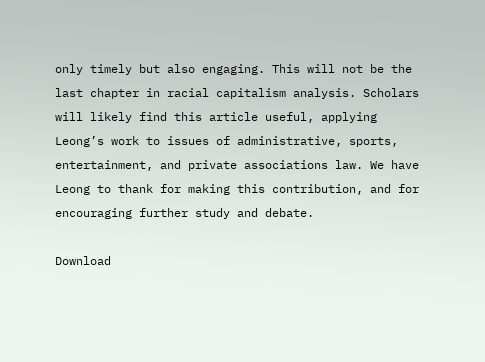only timely but also engaging. This will not be the last chapter in racial capitalism analysis. Scholars will likely find this article useful, applying Leong’s work to issues of administrative, sports, entertainment, and private associations law. We have Leong to thank for making this contribution, and for encouraging further study and debate.

Download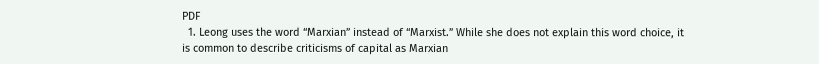PDF
  1. Leong uses the word “Marxian” instead of “Marxist.” While she does not explain this word choice, it is common to describe criticisms of capital as Marxian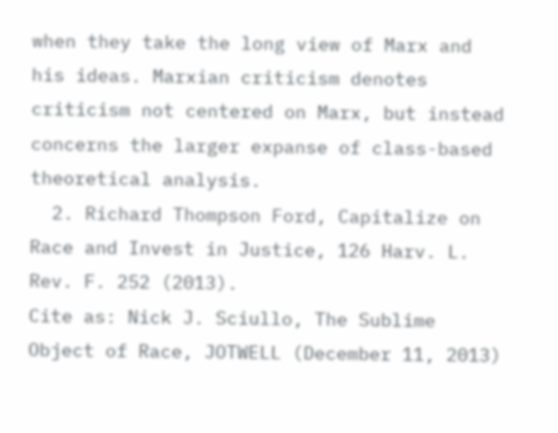when they take the long view of Marx and his ideas. Marxian criticism denotes criticism not centered on Marx, but instead concerns the larger expanse of class-based theoretical analysis.
  2. Richard Thompson Ford, Capitalize on Race and Invest in Justice, 126 Harv. L. Rev. F. 252 (2013).
Cite as: Nick J. Sciullo, The Sublime Object of Race, JOTWELL (December 11, 2013)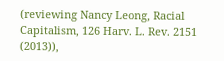(reviewing Nancy Leong, Racial Capitalism, 126 Harv. L. Rev. 2151 (2013)),